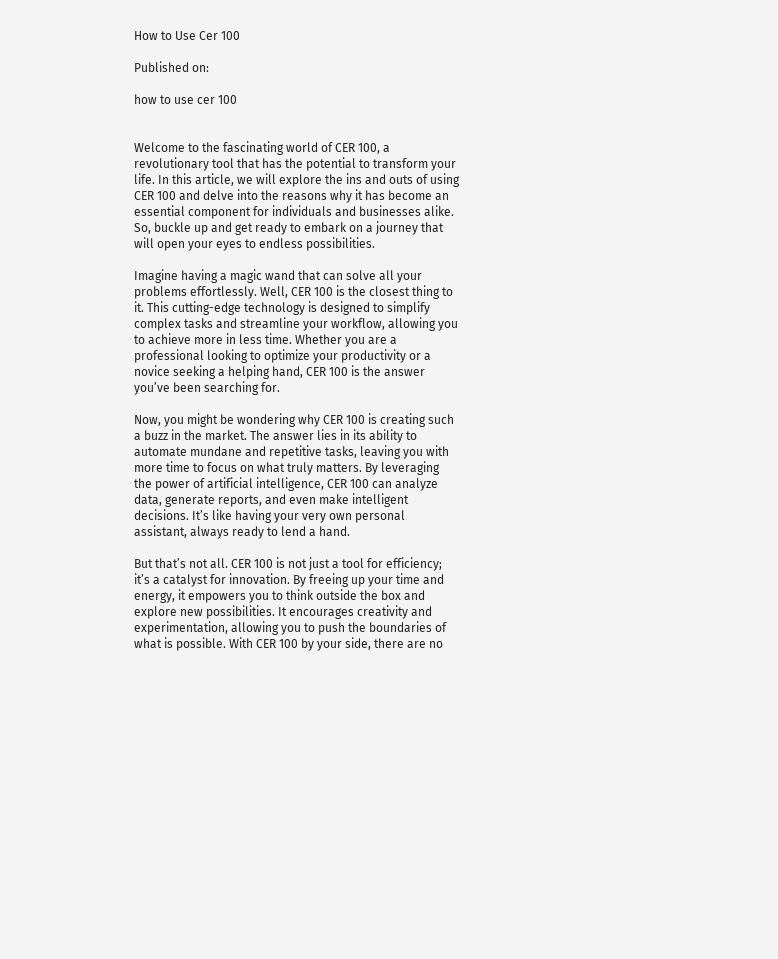How to Use Cer 100

Published on:

how to use cer 100


Welcome to the fascinating world of CER 100, a revolutionary tool that has the potential to transform your life. In this article, we will explore the ins and outs of using CER 100 and delve into the reasons why it has become an essential component for individuals and businesses alike. So, buckle up and get ready to embark on a journey that will open your eyes to endless possibilities.

Imagine having a magic wand that can solve all your problems effortlessly. Well, CER 100 is the closest thing to it. This cutting-edge technology is designed to simplify complex tasks and streamline your workflow, allowing you to achieve more in less time. Whether you are a professional looking to optimize your productivity or a novice seeking a helping hand, CER 100 is the answer you’ve been searching for.

Now, you might be wondering why CER 100 is creating such a buzz in the market. The answer lies in its ability to automate mundane and repetitive tasks, leaving you with more time to focus on what truly matters. By leveraging the power of artificial intelligence, CER 100 can analyze data, generate reports, and even make intelligent decisions. It’s like having your very own personal assistant, always ready to lend a hand.

But that’s not all. CER 100 is not just a tool for efficiency; it’s a catalyst for innovation. By freeing up your time and energy, it empowers you to think outside the box and explore new possibilities. It encourages creativity and experimentation, allowing you to push the boundaries of what is possible. With CER 100 by your side, there are no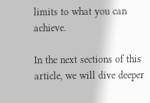limits to what you can achieve.

In the next sections of this article, we will dive deeper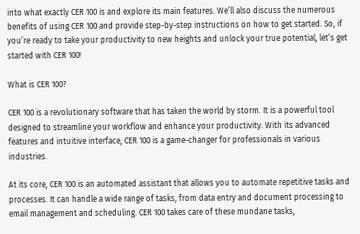into what exactly CER 100 is and explore its main features. We’ll also discuss the numerous benefits of using CER 100 and provide step-by-step instructions on how to get started. So, if you’re ready to take your productivity to new heights and unlock your true potential, let’s get started with CER 100!

What is CER 100?

CER 100 is a revolutionary software that has taken the world by storm. It is a powerful tool designed to streamline your workflow and enhance your productivity. With its advanced features and intuitive interface, CER 100 is a game-changer for professionals in various industries.

At its core, CER 100 is an automated assistant that allows you to automate repetitive tasks and processes. It can handle a wide range of tasks, from data entry and document processing to email management and scheduling. CER 100 takes care of these mundane tasks,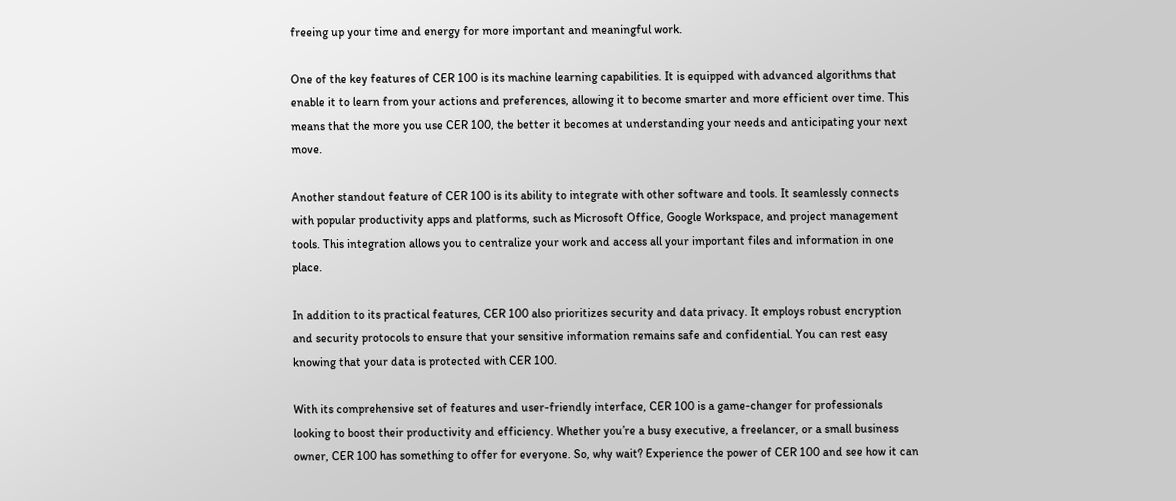freeing up your time and energy for more important and meaningful work.

One of the key features of CER 100 is its machine learning capabilities. It is equipped with advanced algorithms that enable it to learn from your actions and preferences, allowing it to become smarter and more efficient over time. This means that the more you use CER 100, the better it becomes at understanding your needs and anticipating your next move.

Another standout feature of CER 100 is its ability to integrate with other software and tools. It seamlessly connects with popular productivity apps and platforms, such as Microsoft Office, Google Workspace, and project management tools. This integration allows you to centralize your work and access all your important files and information in one place.

In addition to its practical features, CER 100 also prioritizes security and data privacy. It employs robust encryption and security protocols to ensure that your sensitive information remains safe and confidential. You can rest easy knowing that your data is protected with CER 100.

With its comprehensive set of features and user-friendly interface, CER 100 is a game-changer for professionals looking to boost their productivity and efficiency. Whether you’re a busy executive, a freelancer, or a small business owner, CER 100 has something to offer for everyone. So, why wait? Experience the power of CER 100 and see how it can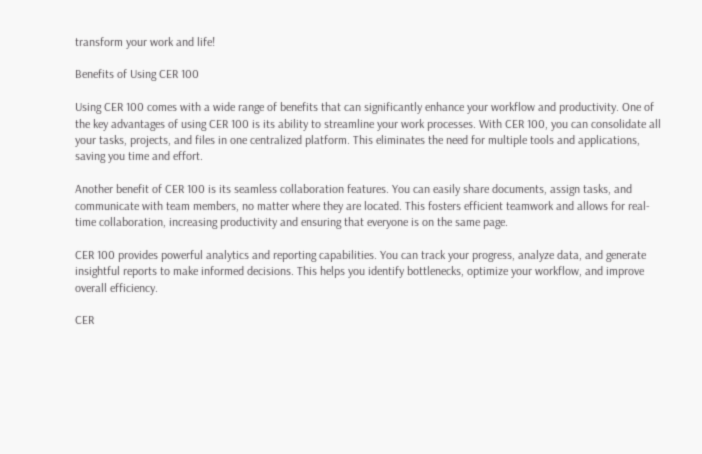transform your work and life!

Benefits of Using CER 100

Using CER 100 comes with a wide range of benefits that can significantly enhance your workflow and productivity. One of the key advantages of using CER 100 is its ability to streamline your work processes. With CER 100, you can consolidate all your tasks, projects, and files in one centralized platform. This eliminates the need for multiple tools and applications, saving you time and effort.

Another benefit of CER 100 is its seamless collaboration features. You can easily share documents, assign tasks, and communicate with team members, no matter where they are located. This fosters efficient teamwork and allows for real-time collaboration, increasing productivity and ensuring that everyone is on the same page.

CER 100 provides powerful analytics and reporting capabilities. You can track your progress, analyze data, and generate insightful reports to make informed decisions. This helps you identify bottlenecks, optimize your workflow, and improve overall efficiency.

CER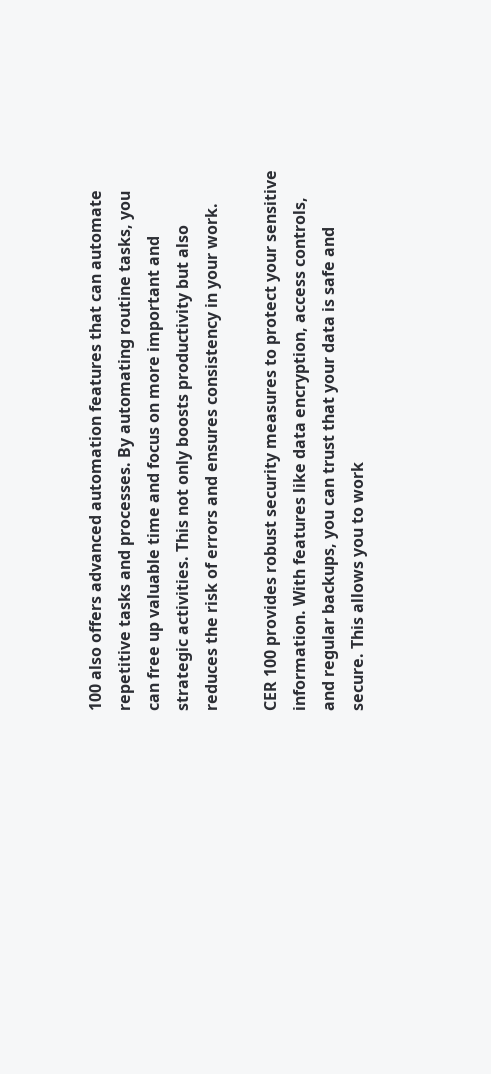100 also offers advanced automation features that can automate repetitive tasks and processes. By automating routine tasks, you can free up valuable time and focus on more important and strategic activities. This not only boosts productivity but also reduces the risk of errors and ensures consistency in your work.

CER 100 provides robust security measures to protect your sensitive information. With features like data encryption, access controls, and regular backups, you can trust that your data is safe and secure. This allows you to work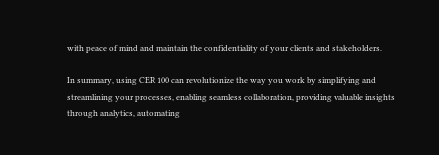with peace of mind and maintain the confidentiality of your clients and stakeholders.

In summary, using CER 100 can revolutionize the way you work by simplifying and streamlining your processes, enabling seamless collaboration, providing valuable insights through analytics, automating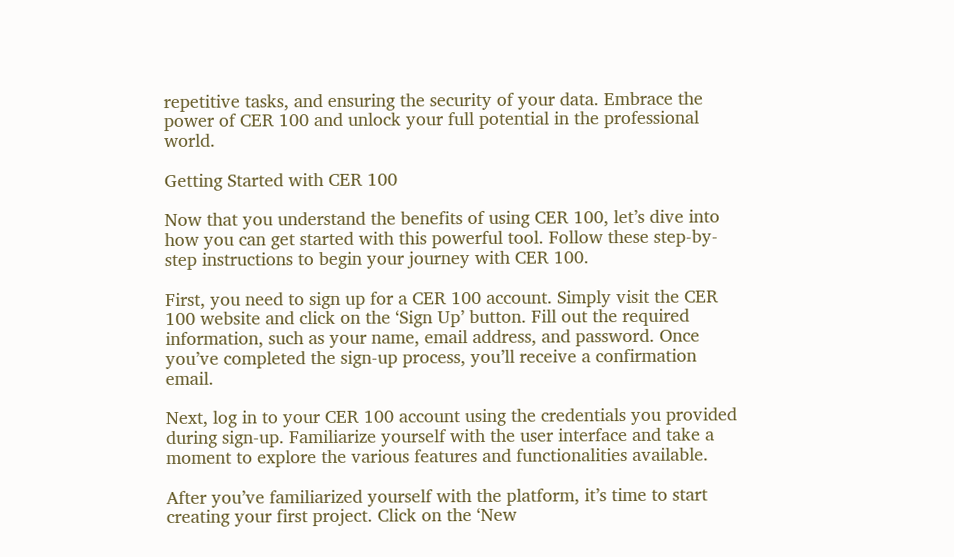repetitive tasks, and ensuring the security of your data. Embrace the power of CER 100 and unlock your full potential in the professional world.

Getting Started with CER 100

Now that you understand the benefits of using CER 100, let’s dive into how you can get started with this powerful tool. Follow these step-by-step instructions to begin your journey with CER 100.

First, you need to sign up for a CER 100 account. Simply visit the CER 100 website and click on the ‘Sign Up’ button. Fill out the required information, such as your name, email address, and password. Once you’ve completed the sign-up process, you’ll receive a confirmation email.

Next, log in to your CER 100 account using the credentials you provided during sign-up. Familiarize yourself with the user interface and take a moment to explore the various features and functionalities available.

After you’ve familiarized yourself with the platform, it’s time to start creating your first project. Click on the ‘New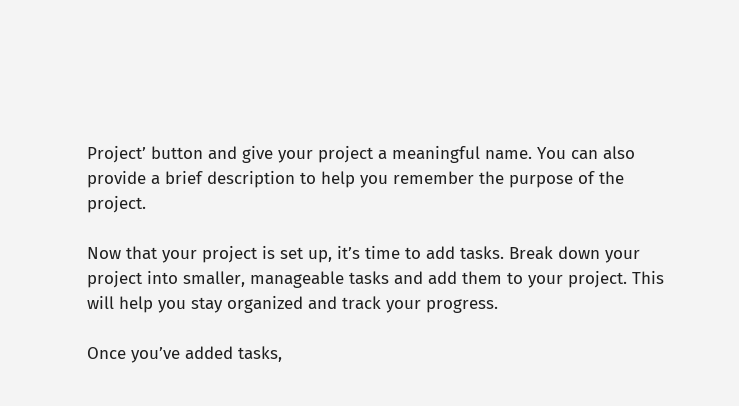Project’ button and give your project a meaningful name. You can also provide a brief description to help you remember the purpose of the project.

Now that your project is set up, it’s time to add tasks. Break down your project into smaller, manageable tasks and add them to your project. This will help you stay organized and track your progress.

Once you’ve added tasks,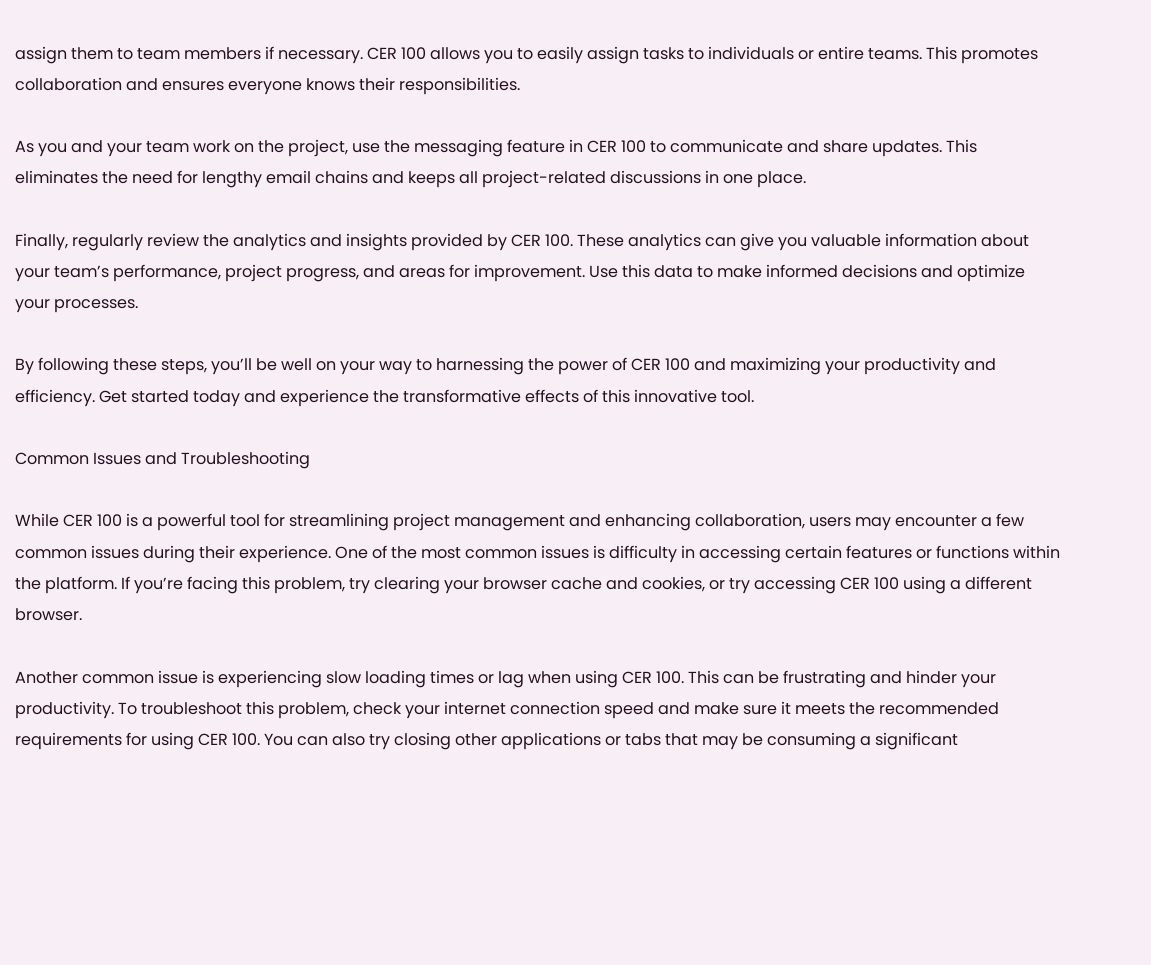assign them to team members if necessary. CER 100 allows you to easily assign tasks to individuals or entire teams. This promotes collaboration and ensures everyone knows their responsibilities.

As you and your team work on the project, use the messaging feature in CER 100 to communicate and share updates. This eliminates the need for lengthy email chains and keeps all project-related discussions in one place.

Finally, regularly review the analytics and insights provided by CER 100. These analytics can give you valuable information about your team’s performance, project progress, and areas for improvement. Use this data to make informed decisions and optimize your processes.

By following these steps, you’ll be well on your way to harnessing the power of CER 100 and maximizing your productivity and efficiency. Get started today and experience the transformative effects of this innovative tool.

Common Issues and Troubleshooting

While CER 100 is a powerful tool for streamlining project management and enhancing collaboration, users may encounter a few common issues during their experience. One of the most common issues is difficulty in accessing certain features or functions within the platform. If you’re facing this problem, try clearing your browser cache and cookies, or try accessing CER 100 using a different browser.

Another common issue is experiencing slow loading times or lag when using CER 100. This can be frustrating and hinder your productivity. To troubleshoot this problem, check your internet connection speed and make sure it meets the recommended requirements for using CER 100. You can also try closing other applications or tabs that may be consuming a significant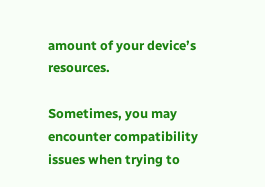amount of your device’s resources.

Sometimes, you may encounter compatibility issues when trying to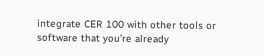integrate CER 100 with other tools or software that you’re already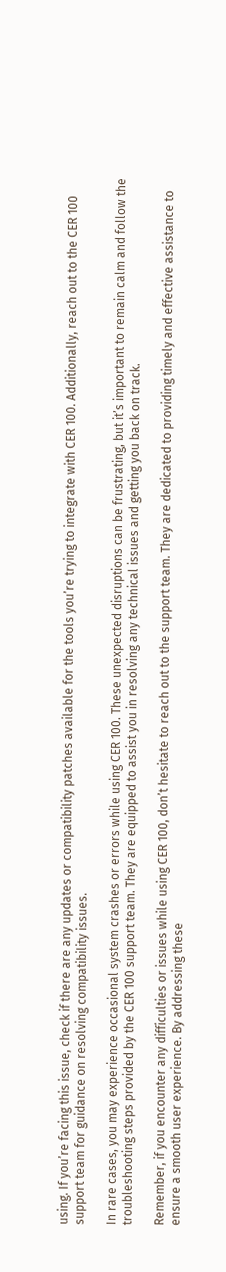using. If you’re facing this issue, check if there are any updates or compatibility patches available for the tools you’re trying to integrate with CER 100. Additionally, reach out to the CER 100 support team for guidance on resolving compatibility issues.

In rare cases, you may experience occasional system crashes or errors while using CER 100. These unexpected disruptions can be frustrating, but it’s important to remain calm and follow the troubleshooting steps provided by the CER 100 support team. They are equipped to assist you in resolving any technical issues and getting you back on track.

Remember, if you encounter any difficulties or issues while using CER 100, don’t hesitate to reach out to the support team. They are dedicated to providing timely and effective assistance to ensure a smooth user experience. By addressing these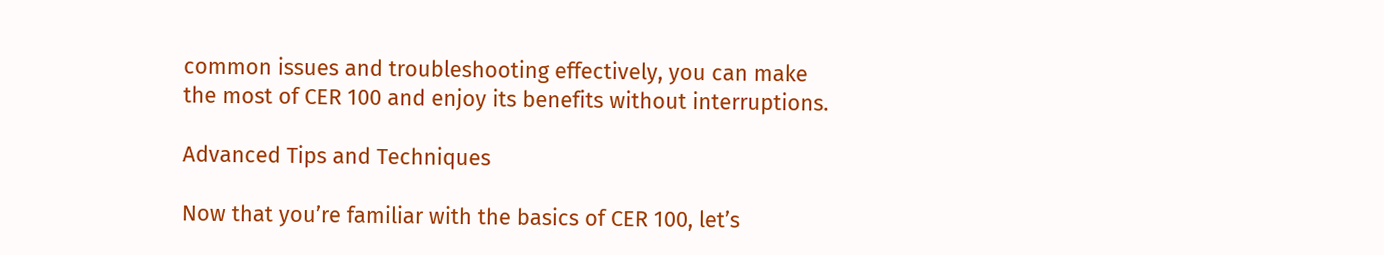common issues and troubleshooting effectively, you can make the most of CER 100 and enjoy its benefits without interruptions.

Advanced Tips and Techniques

Now that you’re familiar with the basics of CER 100, let’s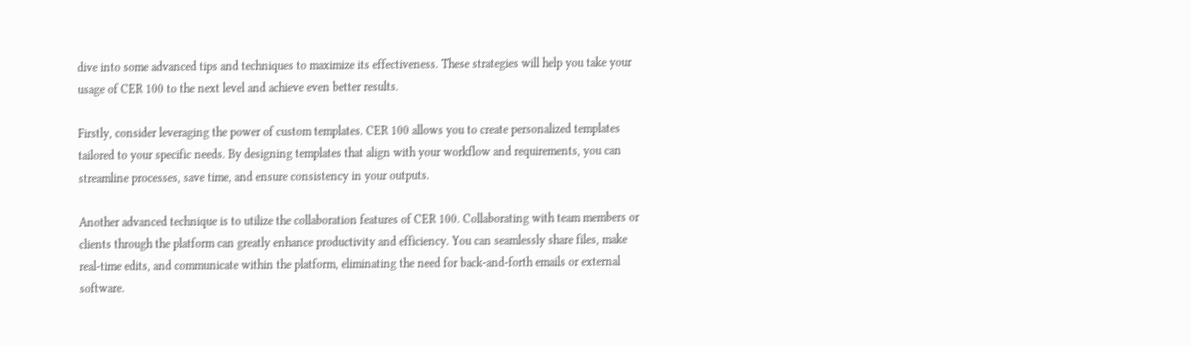dive into some advanced tips and techniques to maximize its effectiveness. These strategies will help you take your usage of CER 100 to the next level and achieve even better results.

Firstly, consider leveraging the power of custom templates. CER 100 allows you to create personalized templates tailored to your specific needs. By designing templates that align with your workflow and requirements, you can streamline processes, save time, and ensure consistency in your outputs.

Another advanced technique is to utilize the collaboration features of CER 100. Collaborating with team members or clients through the platform can greatly enhance productivity and efficiency. You can seamlessly share files, make real-time edits, and communicate within the platform, eliminating the need for back-and-forth emails or external software.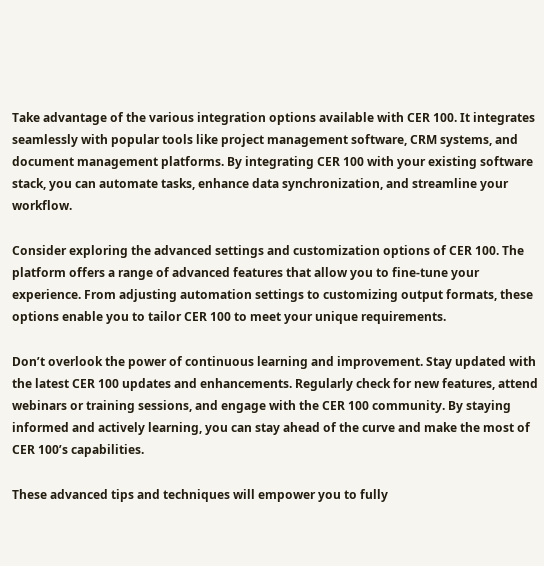Take advantage of the various integration options available with CER 100. It integrates seamlessly with popular tools like project management software, CRM systems, and document management platforms. By integrating CER 100 with your existing software stack, you can automate tasks, enhance data synchronization, and streamline your workflow.

Consider exploring the advanced settings and customization options of CER 100. The platform offers a range of advanced features that allow you to fine-tune your experience. From adjusting automation settings to customizing output formats, these options enable you to tailor CER 100 to meet your unique requirements.

Don’t overlook the power of continuous learning and improvement. Stay updated with the latest CER 100 updates and enhancements. Regularly check for new features, attend webinars or training sessions, and engage with the CER 100 community. By staying informed and actively learning, you can stay ahead of the curve and make the most of CER 100’s capabilities.

These advanced tips and techniques will empower you to fully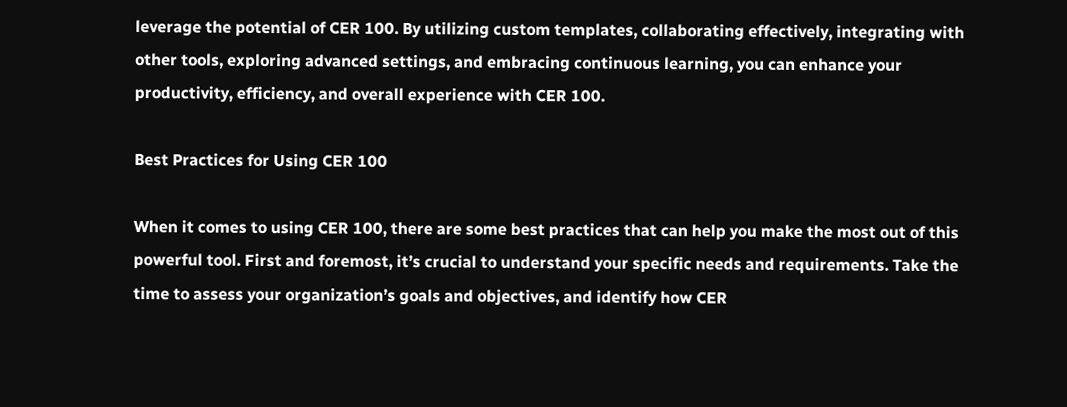leverage the potential of CER 100. By utilizing custom templates, collaborating effectively, integrating with other tools, exploring advanced settings, and embracing continuous learning, you can enhance your productivity, efficiency, and overall experience with CER 100.

Best Practices for Using CER 100

When it comes to using CER 100, there are some best practices that can help you make the most out of this powerful tool. First and foremost, it’s crucial to understand your specific needs and requirements. Take the time to assess your organization’s goals and objectives, and identify how CER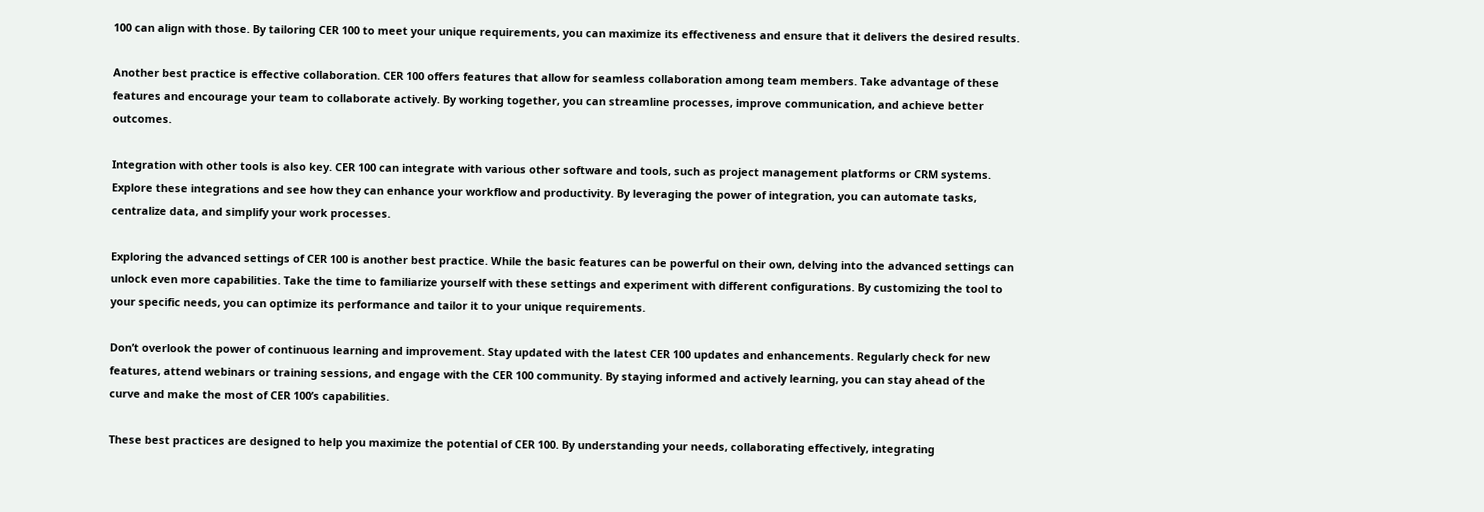100 can align with those. By tailoring CER 100 to meet your unique requirements, you can maximize its effectiveness and ensure that it delivers the desired results.

Another best practice is effective collaboration. CER 100 offers features that allow for seamless collaboration among team members. Take advantage of these features and encourage your team to collaborate actively. By working together, you can streamline processes, improve communication, and achieve better outcomes.

Integration with other tools is also key. CER 100 can integrate with various other software and tools, such as project management platforms or CRM systems. Explore these integrations and see how they can enhance your workflow and productivity. By leveraging the power of integration, you can automate tasks, centralize data, and simplify your work processes.

Exploring the advanced settings of CER 100 is another best practice. While the basic features can be powerful on their own, delving into the advanced settings can unlock even more capabilities. Take the time to familiarize yourself with these settings and experiment with different configurations. By customizing the tool to your specific needs, you can optimize its performance and tailor it to your unique requirements.

Don’t overlook the power of continuous learning and improvement. Stay updated with the latest CER 100 updates and enhancements. Regularly check for new features, attend webinars or training sessions, and engage with the CER 100 community. By staying informed and actively learning, you can stay ahead of the curve and make the most of CER 100’s capabilities.

These best practices are designed to help you maximize the potential of CER 100. By understanding your needs, collaborating effectively, integrating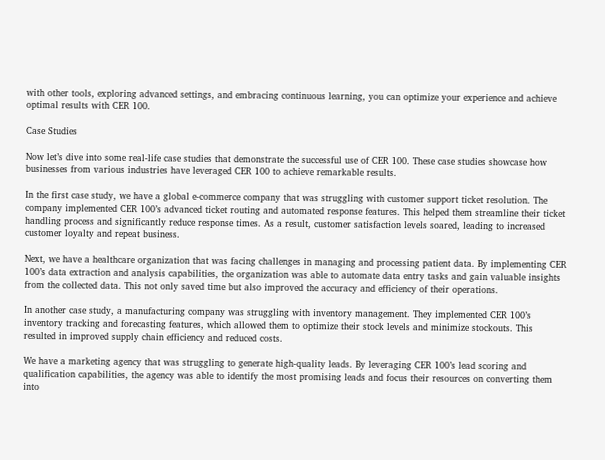with other tools, exploring advanced settings, and embracing continuous learning, you can optimize your experience and achieve optimal results with CER 100.

Case Studies

Now let’s dive into some real-life case studies that demonstrate the successful use of CER 100. These case studies showcase how businesses from various industries have leveraged CER 100 to achieve remarkable results.

In the first case study, we have a global e-commerce company that was struggling with customer support ticket resolution. The company implemented CER 100’s advanced ticket routing and automated response features. This helped them streamline their ticket handling process and significantly reduce response times. As a result, customer satisfaction levels soared, leading to increased customer loyalty and repeat business.

Next, we have a healthcare organization that was facing challenges in managing and processing patient data. By implementing CER 100’s data extraction and analysis capabilities, the organization was able to automate data entry tasks and gain valuable insights from the collected data. This not only saved time but also improved the accuracy and efficiency of their operations.

In another case study, a manufacturing company was struggling with inventory management. They implemented CER 100’s inventory tracking and forecasting features, which allowed them to optimize their stock levels and minimize stockouts. This resulted in improved supply chain efficiency and reduced costs.

We have a marketing agency that was struggling to generate high-quality leads. By leveraging CER 100’s lead scoring and qualification capabilities, the agency was able to identify the most promising leads and focus their resources on converting them into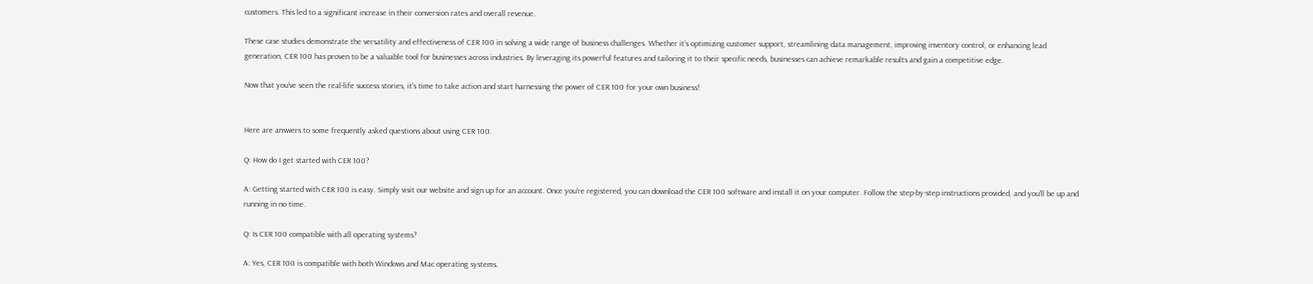customers. This led to a significant increase in their conversion rates and overall revenue.

These case studies demonstrate the versatility and effectiveness of CER 100 in solving a wide range of business challenges. Whether it’s optimizing customer support, streamlining data management, improving inventory control, or enhancing lead generation, CER 100 has proven to be a valuable tool for businesses across industries. By leveraging its powerful features and tailoring it to their specific needs, businesses can achieve remarkable results and gain a competitive edge.

Now that you’ve seen the real-life success stories, it’s time to take action and start harnessing the power of CER 100 for your own business!


Here are answers to some frequently asked questions about using CER 100.

Q: How do I get started with CER 100?

A: Getting started with CER 100 is easy. Simply visit our website and sign up for an account. Once you’re registered, you can download the CER 100 software and install it on your computer. Follow the step-by-step instructions provided, and you’ll be up and running in no time.

Q: Is CER 100 compatible with all operating systems?

A: Yes, CER 100 is compatible with both Windows and Mac operating systems.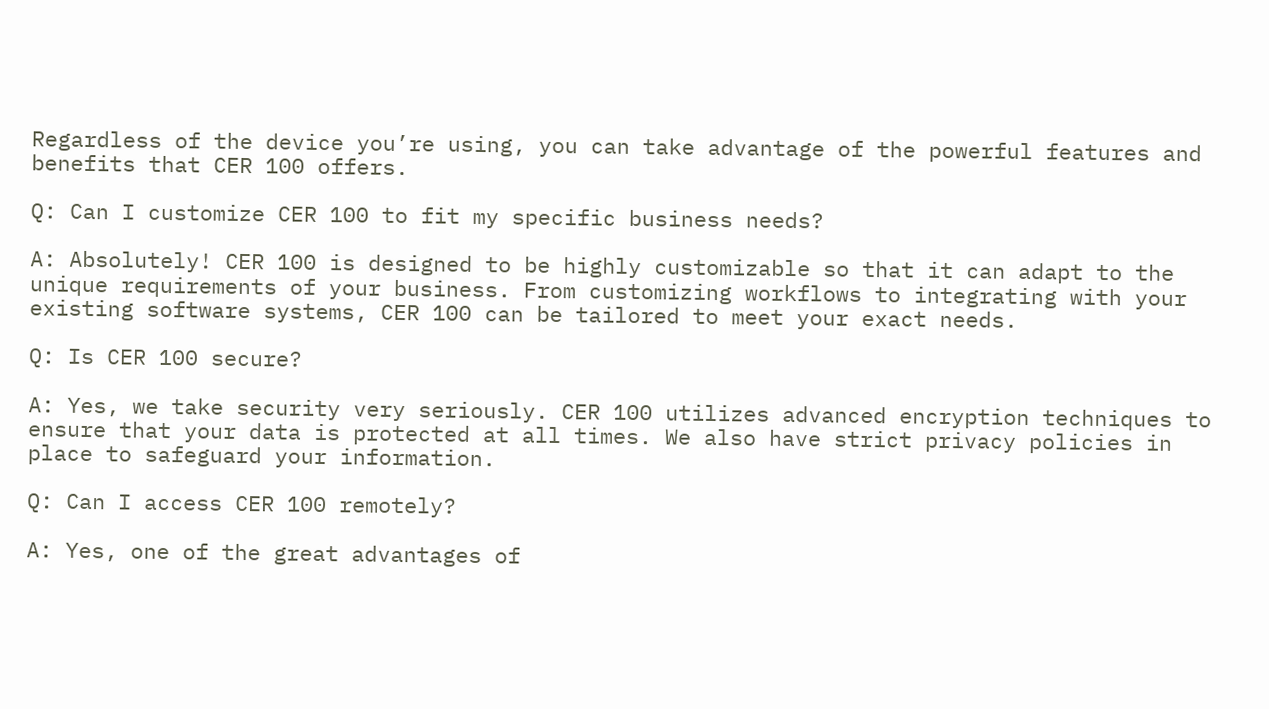Regardless of the device you’re using, you can take advantage of the powerful features and benefits that CER 100 offers.

Q: Can I customize CER 100 to fit my specific business needs?

A: Absolutely! CER 100 is designed to be highly customizable so that it can adapt to the unique requirements of your business. From customizing workflows to integrating with your existing software systems, CER 100 can be tailored to meet your exact needs.

Q: Is CER 100 secure?

A: Yes, we take security very seriously. CER 100 utilizes advanced encryption techniques to ensure that your data is protected at all times. We also have strict privacy policies in place to safeguard your information.

Q: Can I access CER 100 remotely?

A: Yes, one of the great advantages of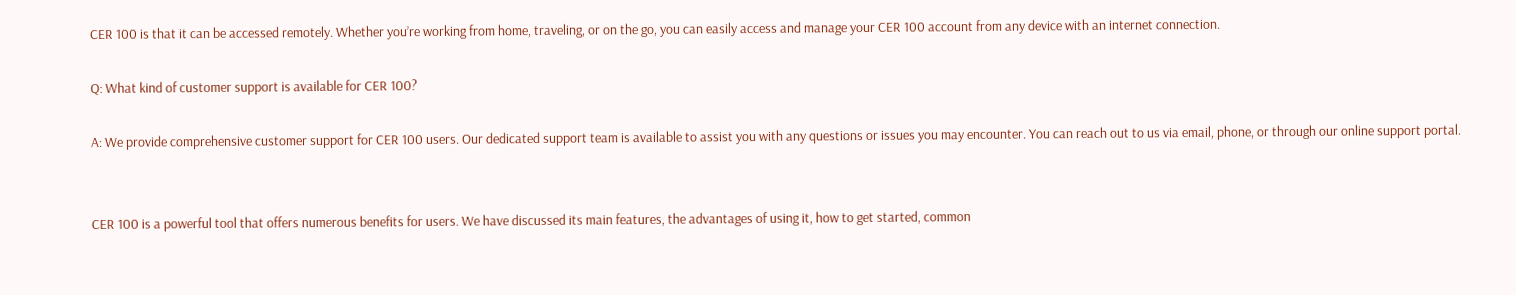CER 100 is that it can be accessed remotely. Whether you’re working from home, traveling, or on the go, you can easily access and manage your CER 100 account from any device with an internet connection.

Q: What kind of customer support is available for CER 100?

A: We provide comprehensive customer support for CER 100 users. Our dedicated support team is available to assist you with any questions or issues you may encounter. You can reach out to us via email, phone, or through our online support portal.


CER 100 is a powerful tool that offers numerous benefits for users. We have discussed its main features, the advantages of using it, how to get started, common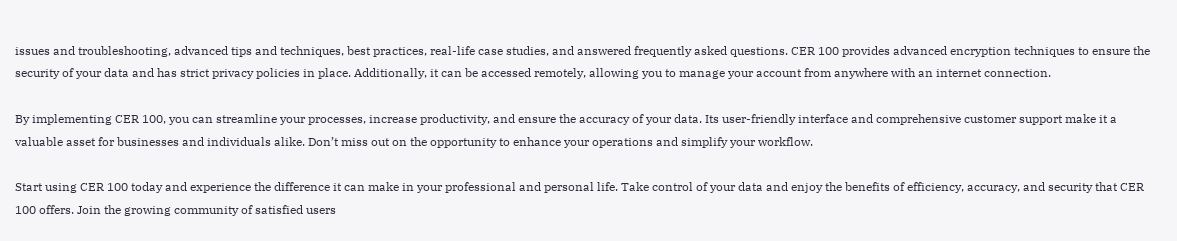issues and troubleshooting, advanced tips and techniques, best practices, real-life case studies, and answered frequently asked questions. CER 100 provides advanced encryption techniques to ensure the security of your data and has strict privacy policies in place. Additionally, it can be accessed remotely, allowing you to manage your account from anywhere with an internet connection.

By implementing CER 100, you can streamline your processes, increase productivity, and ensure the accuracy of your data. Its user-friendly interface and comprehensive customer support make it a valuable asset for businesses and individuals alike. Don’t miss out on the opportunity to enhance your operations and simplify your workflow.

Start using CER 100 today and experience the difference it can make in your professional and personal life. Take control of your data and enjoy the benefits of efficiency, accuracy, and security that CER 100 offers. Join the growing community of satisfied users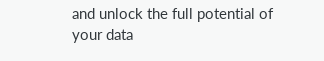and unlock the full potential of your data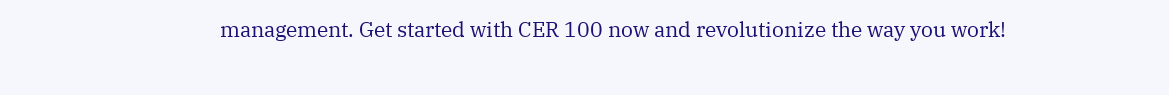management. Get started with CER 100 now and revolutionize the way you work!